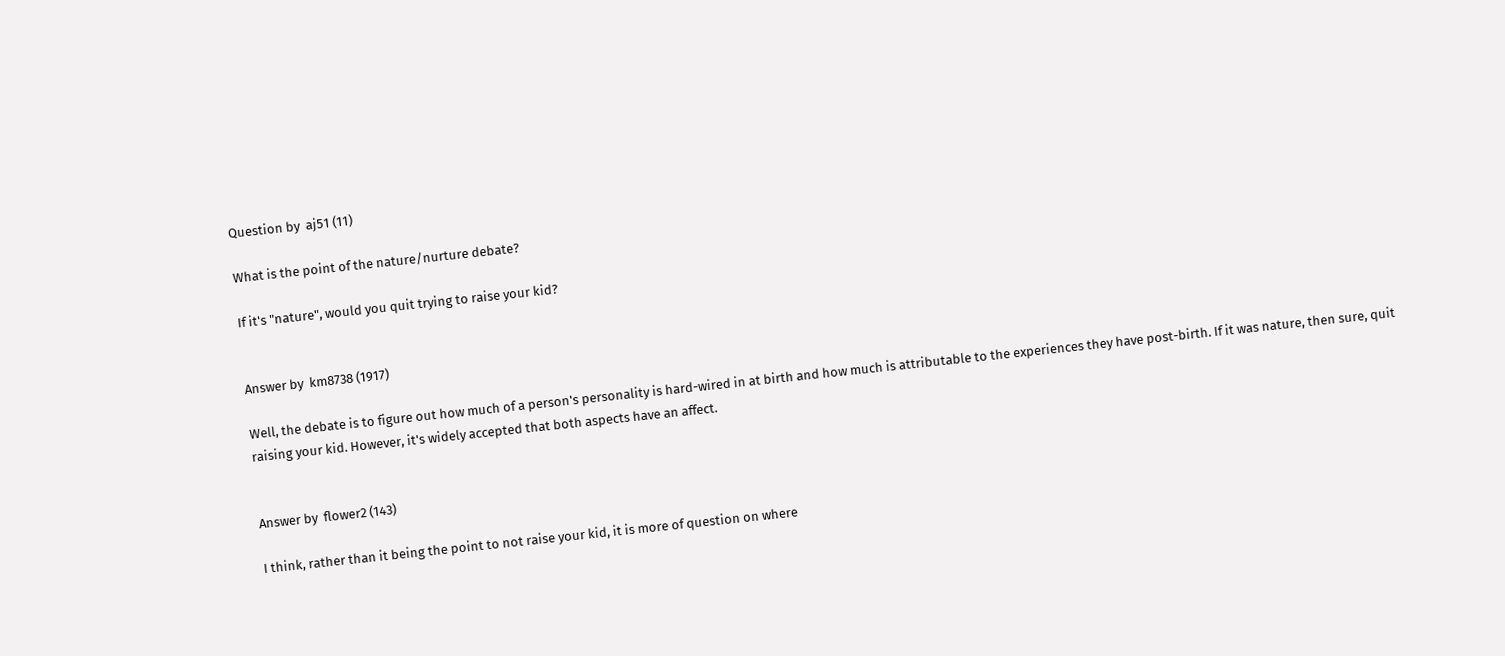Question by  aj51 (11)

What is the point of the nature/nurture debate?

If it's "nature", would you quit trying to raise your kid?


Answer by  km8738 (1917)

Well, the debate is to figure out how much of a person's personality is hard-wired in at birth and how much is attributable to the experiences they have post-birth. If it was nature, then sure, quit raising your kid. However, it's widely accepted that both aspects have an affect.


Answer by  flower2 (143)

I think, rather than it being the point to not raise your kid, it is more of question on where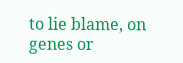to lie blame, on genes or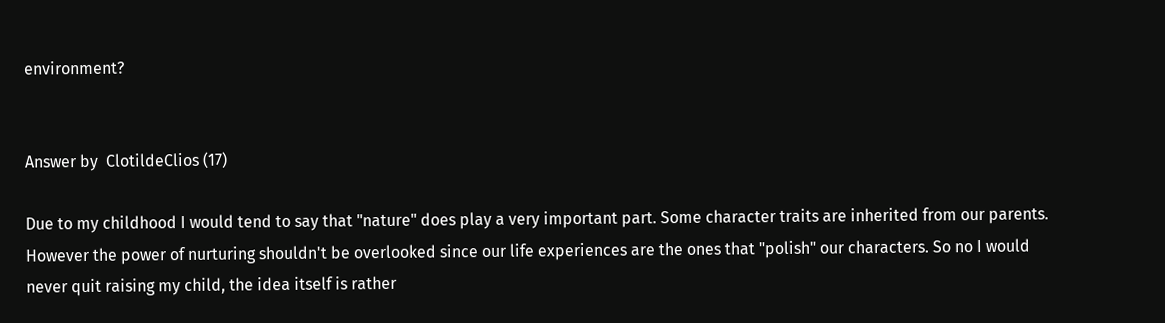environment?


Answer by  ClotildeClios (17)

Due to my childhood I would tend to say that "nature" does play a very important part. Some character traits are inherited from our parents. However the power of nurturing shouldn't be overlooked since our life experiences are the ones that "polish" our characters. So no I would never quit raising my child, the idea itself is rather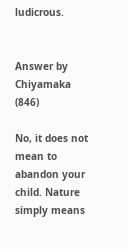ludicrous.


Answer by  Chiyamaka (846)

No, it does not mean to abandon your child. Nature simply means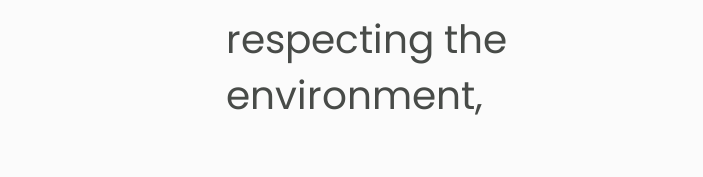respecting the environment,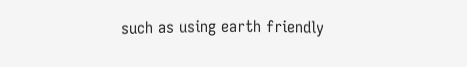such as using earth friendly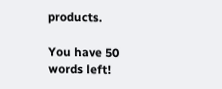products.

You have 50 words left!